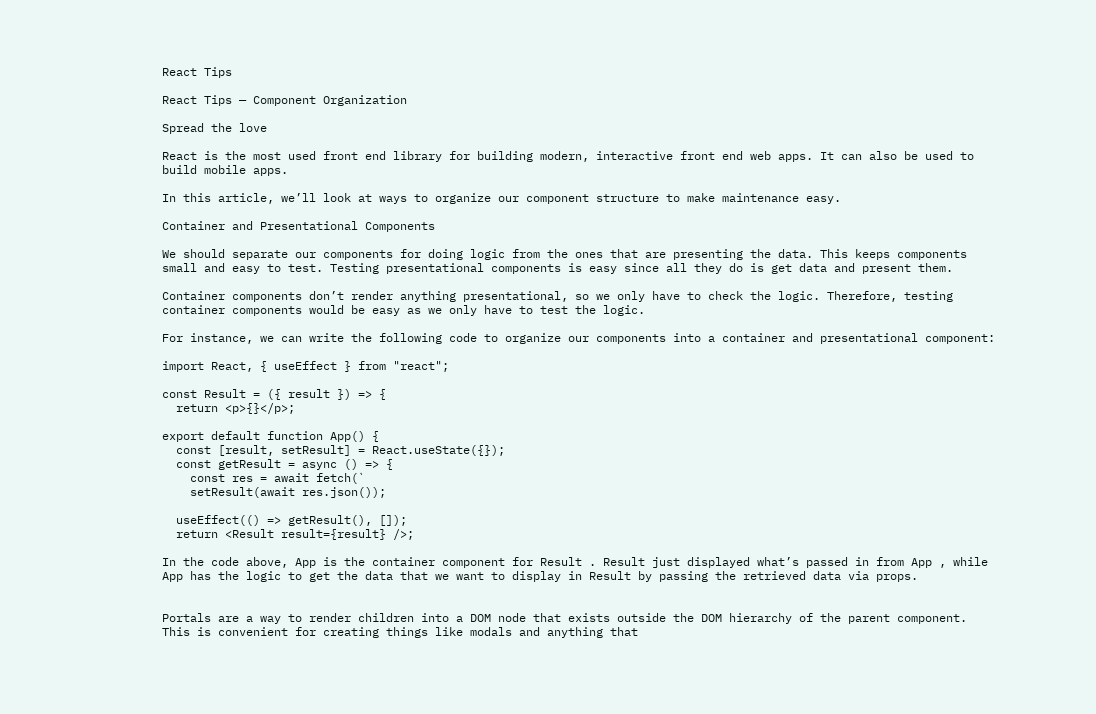React Tips

React Tips — Component Organization

Spread the love

React is the most used front end library for building modern, interactive front end web apps. It can also be used to build mobile apps.

In this article, we’ll look at ways to organize our component structure to make maintenance easy.

Container and Presentational Components

We should separate our components for doing logic from the ones that are presenting the data. This keeps components small and easy to test. Testing presentational components is easy since all they do is get data and present them.

Container components don’t render anything presentational, so we only have to check the logic. Therefore, testing container components would be easy as we only have to test the logic.

For instance, we can write the following code to organize our components into a container and presentational component:

import React, { useEffect } from "react";

const Result = ({ result }) => {
  return <p>{}</p>;

export default function App() {
  const [result, setResult] = React.useState({});
  const getResult = async () => {
    const res = await fetch(`
    setResult(await res.json());

  useEffect(() => getResult(), []);
  return <Result result={result} />;

In the code above, App is the container component for Result . Result just displayed what’s passed in from App , while App has the logic to get the data that we want to display in Result by passing the retrieved data via props.


Portals are a way to render children into a DOM node that exists outside the DOM hierarchy of the parent component. This is convenient for creating things like modals and anything that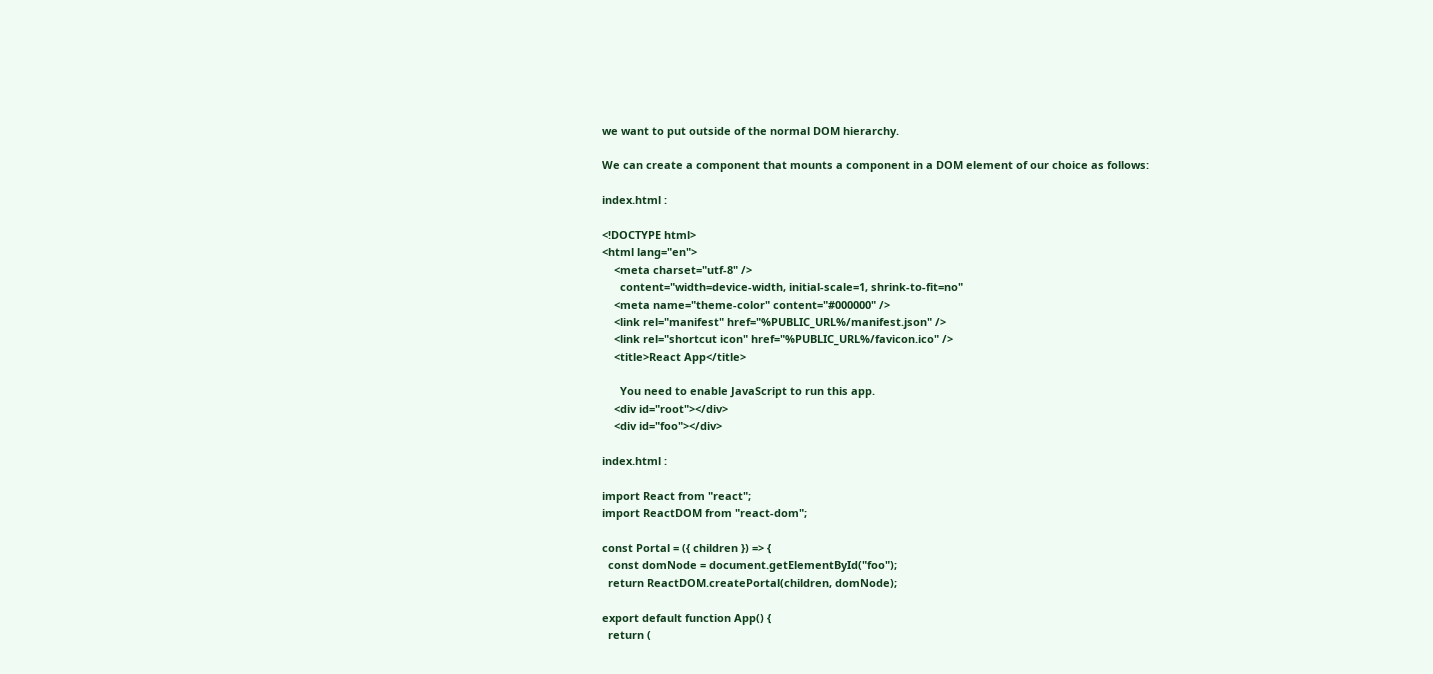we want to put outside of the normal DOM hierarchy.

We can create a component that mounts a component in a DOM element of our choice as follows:

index.html :

<!DOCTYPE html>
<html lang="en">
    <meta charset="utf-8" />
      content="width=device-width, initial-scale=1, shrink-to-fit=no"
    <meta name="theme-color" content="#000000" />
    <link rel="manifest" href="%PUBLIC_URL%/manifest.json" />
    <link rel="shortcut icon" href="%PUBLIC_URL%/favicon.ico" />
    <title>React App</title>

      You need to enable JavaScript to run this app.
    <div id="root"></div>
    <div id="foo"></div>

index.html :

import React from "react";
import ReactDOM from "react-dom";

const Portal = ({ children }) => {
  const domNode = document.getElementById("foo");
  return ReactDOM.createPortal(children, domNode);

export default function App() {
  return (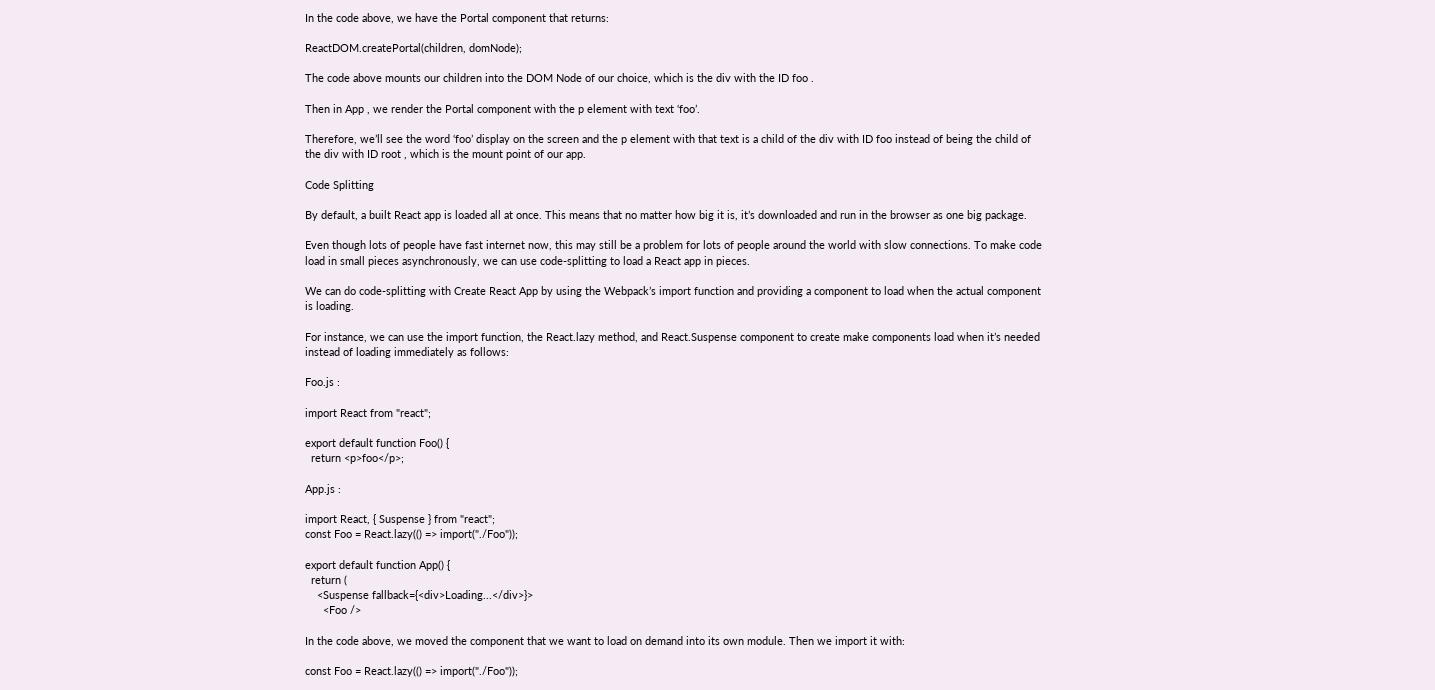In the code above, we have the Portal component that returns:

ReactDOM.createPortal(children, domNode);

The code above mounts our children into the DOM Node of our choice, which is the div with the ID foo .

Then in App , we render the Portal component with the p element with text ‘foo’.

Therefore, we’ll see the word ‘foo’ display on the screen and the p element with that text is a child of the div with ID foo instead of being the child of the div with ID root , which is the mount point of our app.

Code Splitting

By default, a built React app is loaded all at once. This means that no matter how big it is, it’s downloaded and run in the browser as one big package.

Even though lots of people have fast internet now, this may still be a problem for lots of people around the world with slow connections. To make code load in small pieces asynchronously, we can use code-splitting to load a React app in pieces.

We can do code-splitting with Create React App by using the Webpack’s import function and providing a component to load when the actual component is loading.

For instance, we can use the import function, the React.lazy method, and React.Suspense component to create make components load when it’s needed instead of loading immediately as follows:

Foo.js :

import React from "react";

export default function Foo() {
  return <p>foo</p>;

App.js :

import React, { Suspense } from "react";
const Foo = React.lazy(() => import("./Foo"));

export default function App() {
  return (
    <Suspense fallback={<div>Loading...</div>}>
      <Foo />

In the code above, we moved the component that we want to load on demand into its own module. Then we import it with:

const Foo = React.lazy(() => import("./Foo"));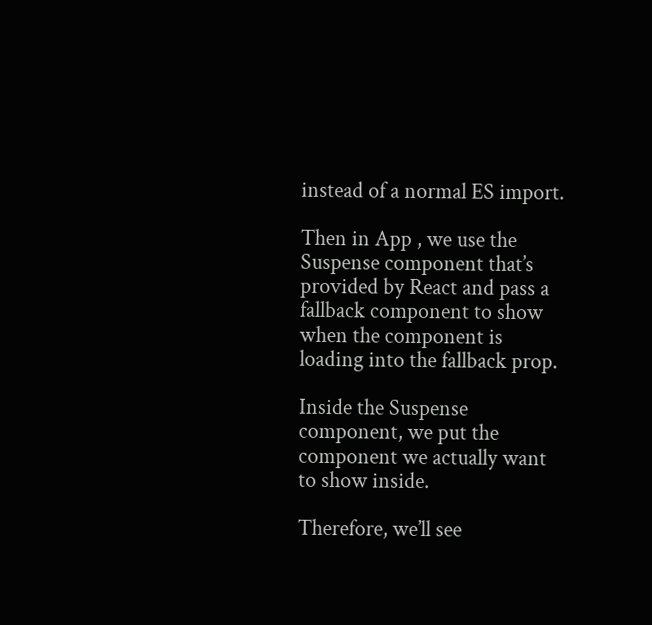instead of a normal ES import.

Then in App , we use the Suspense component that’s provided by React and pass a fallback component to show when the component is loading into the fallback prop.

Inside the Suspense component, we put the component we actually want to show inside.

Therefore, we’ll see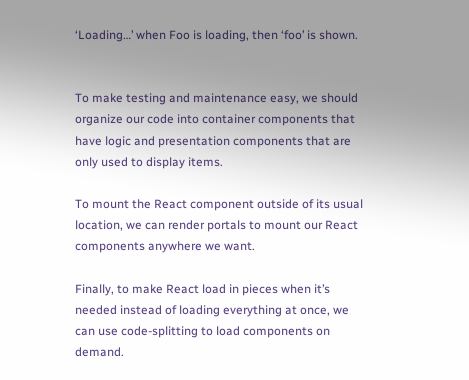‘Loading…’ when Foo is loading, then ‘foo’ is shown.


To make testing and maintenance easy, we should organize our code into container components that have logic and presentation components that are only used to display items.

To mount the React component outside of its usual location, we can render portals to mount our React components anywhere we want.

Finally, to make React load in pieces when it’s needed instead of loading everything at once, we can use code-splitting to load components on demand.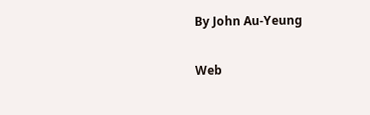By John Au-Yeung

Web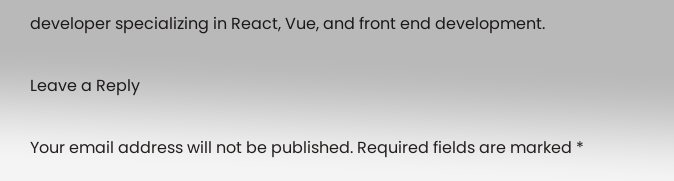developer specializing in React, Vue, and front end development.

Leave a Reply

Your email address will not be published. Required fields are marked *